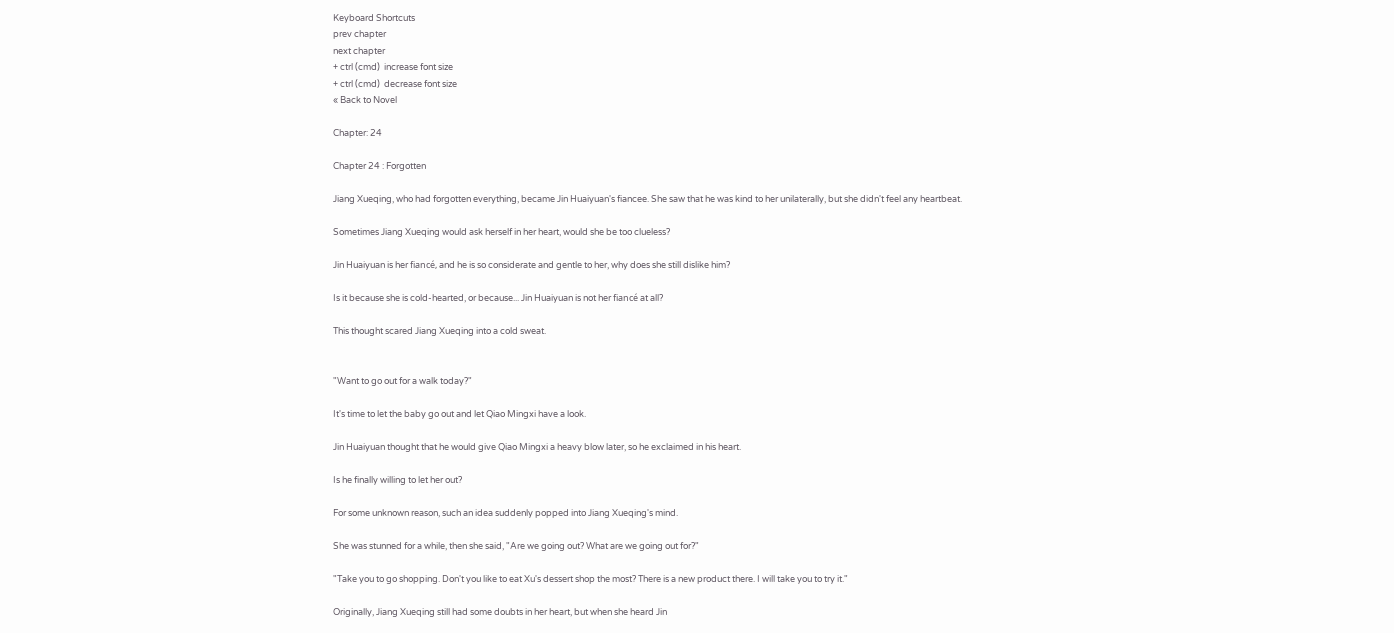Keyboard Shortcuts
prev chapter
next chapter
+ ctrl (cmd)  increase font size
+ ctrl (cmd)  decrease font size
« Back to Novel

Chapter: 24

Chapter 24 : Forgotten

Jiang Xueqing, who had forgotten everything, became Jin Huaiyuan's fiancee. She saw that he was kind to her unilaterally, but she didn't feel any heartbeat.

Sometimes Jiang Xueqing would ask herself in her heart, would she be too clueless?

Jin Huaiyuan is her fiancé, and he is so considerate and gentle to her, why does she still dislike him?

Is it because she is cold-hearted, or because... Jin Huaiyuan is not her fiancé at all?

This thought scared Jiang Xueqing into a cold sweat.


"Want to go out for a walk today?"

It's time to let the baby go out and let Qiao Mingxi have a look.

Jin Huaiyuan thought that he would give Qiao Mingxi a heavy blow later, so he exclaimed in his heart.

Is he finally willing to let her out?

For some unknown reason, such an idea suddenly popped into Jiang Xueqing's mind.

She was stunned for a while, then she said, "Are we going out? What are we going out for?"

"Take you to go shopping. Don't you like to eat Xu's dessert shop the most? There is a new product there. I will take you to try it."

Originally, Jiang Xueqing still had some doubts in her heart, but when she heard Jin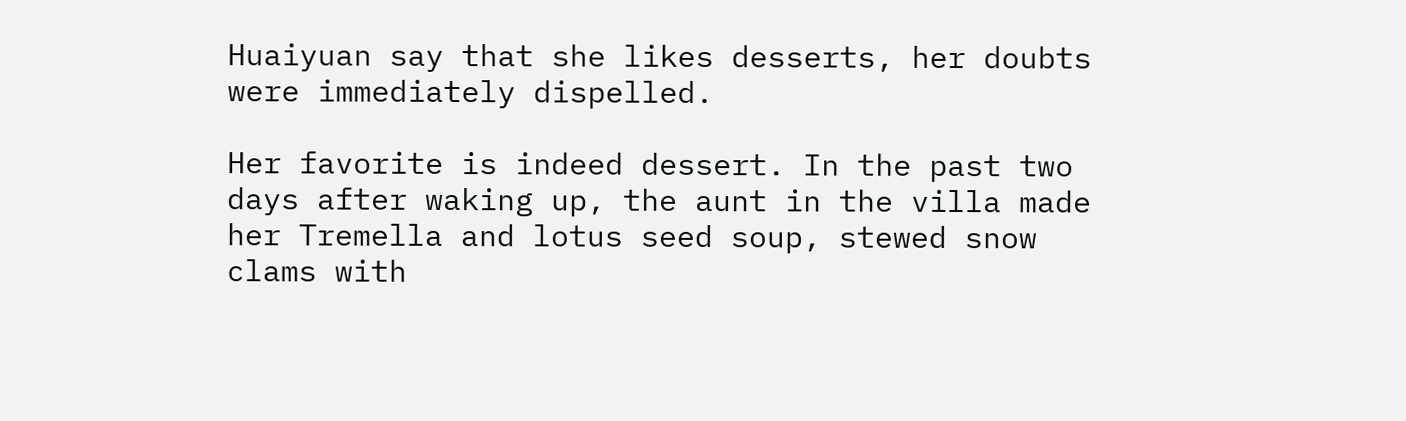Huaiyuan say that she likes desserts, her doubts were immediately dispelled.

Her favorite is indeed dessert. In the past two days after waking up, the aunt in the villa made her Tremella and lotus seed soup, stewed snow clams with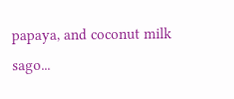papaya, and coconut milk sago...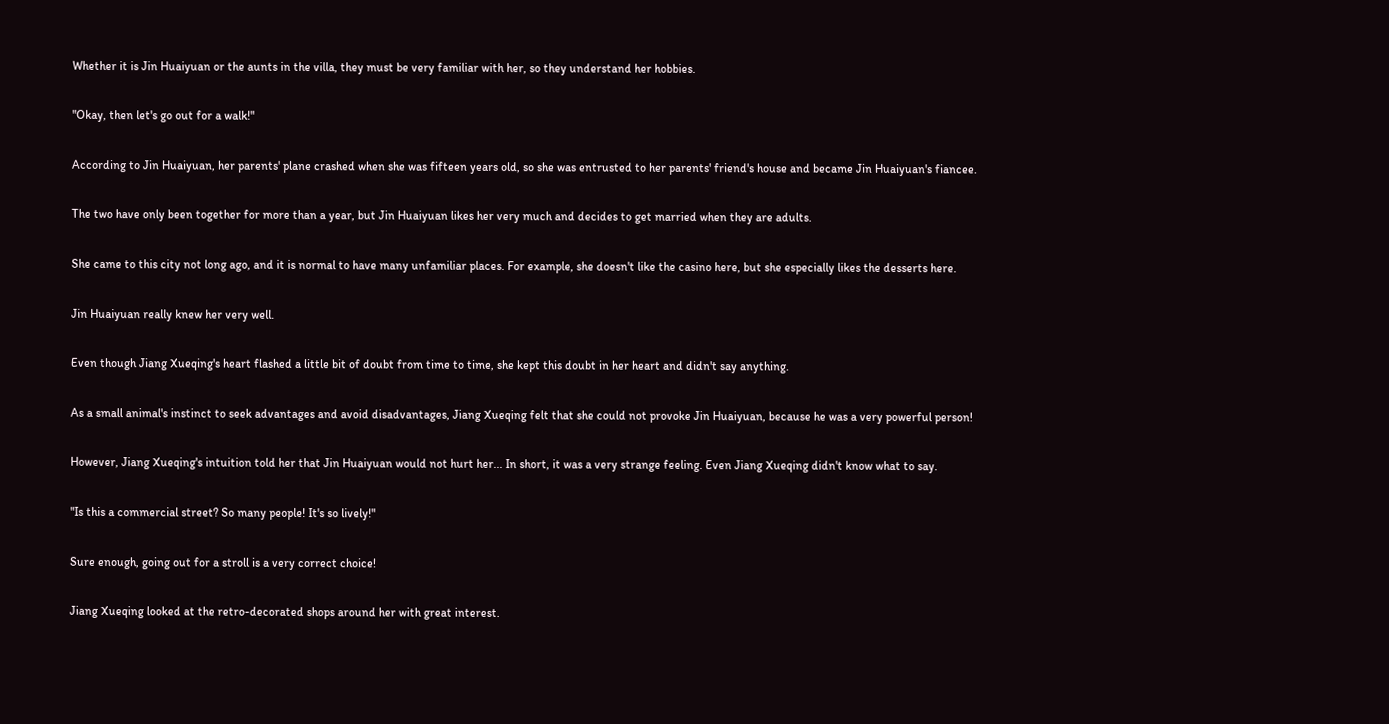Whether it is Jin Huaiyuan or the aunts in the villa, they must be very familiar with her, so they understand her hobbies.

"Okay, then let's go out for a walk!"

According to Jin Huaiyuan, her parents' plane crashed when she was fifteen years old, so she was entrusted to her parents' friend's house and became Jin Huaiyuan's fiancee.

The two have only been together for more than a year, but Jin Huaiyuan likes her very much and decides to get married when they are adults.

She came to this city not long ago, and it is normal to have many unfamiliar places. For example, she doesn't like the casino here, but she especially likes the desserts here.

Jin Huaiyuan really knew her very well.

Even though Jiang Xueqing's heart flashed a little bit of doubt from time to time, she kept this doubt in her heart and didn't say anything.

As a small animal's instinct to seek advantages and avoid disadvantages, Jiang Xueqing felt that she could not provoke Jin Huaiyuan, because he was a very powerful person!

However, Jiang Xueqing's intuition told her that Jin Huaiyuan would not hurt her... In short, it was a very strange feeling. Even Jiang Xueqing didn't know what to say.

"Is this a commercial street? So many people! It's so lively!"

Sure enough, going out for a stroll is a very correct choice!

Jiang Xueqing looked at the retro-decorated shops around her with great interest.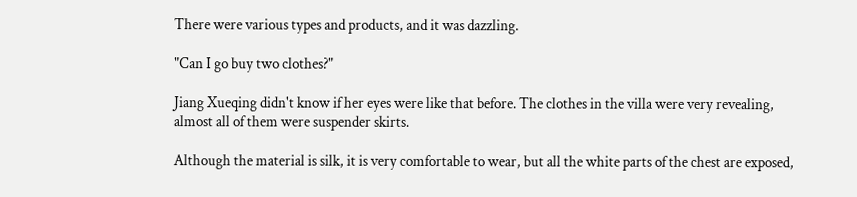There were various types and products, and it was dazzling.

"Can I go buy two clothes?"

Jiang Xueqing didn't know if her eyes were like that before. The clothes in the villa were very revealing, almost all of them were suspender skirts.

Although the material is silk, it is very comfortable to wear, but all the white parts of the chest are exposed,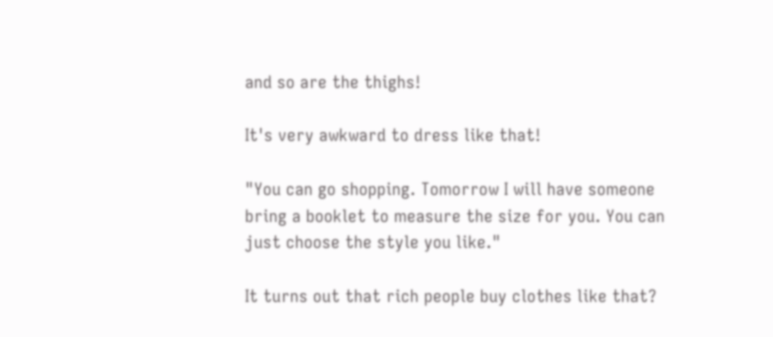and so are the thighs!

It's very awkward to dress like that!

"You can go shopping. Tomorrow I will have someone bring a booklet to measure the size for you. You can just choose the style you like."

It turns out that rich people buy clothes like that?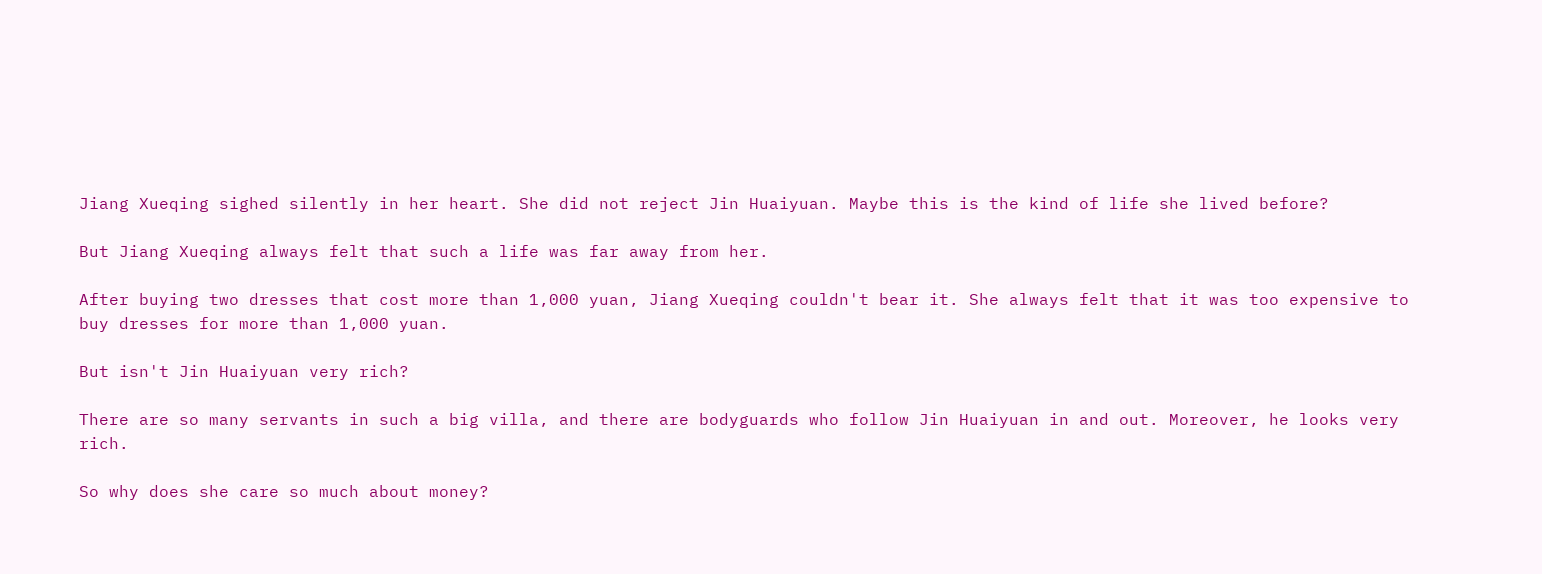Jiang Xueqing sighed silently in her heart. She did not reject Jin Huaiyuan. Maybe this is the kind of life she lived before?

But Jiang Xueqing always felt that such a life was far away from her.

After buying two dresses that cost more than 1,000 yuan, Jiang Xueqing couldn't bear it. She always felt that it was too expensive to buy dresses for more than 1,000 yuan.

But isn't Jin Huaiyuan very rich?

There are so many servants in such a big villa, and there are bodyguards who follow Jin Huaiyuan in and out. Moreover, he looks very rich.

So why does she care so much about money?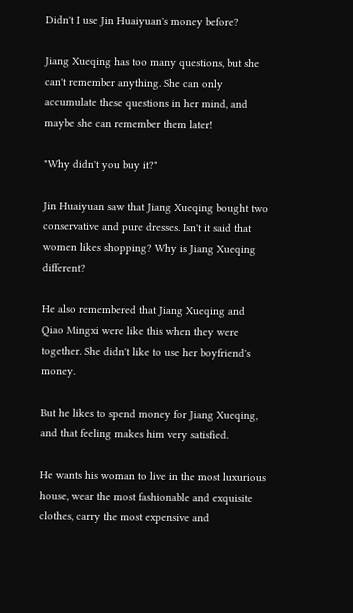Didn't I use Jin Huaiyuan's money before?

Jiang Xueqing has too many questions, but she can't remember anything. She can only accumulate these questions in her mind, and maybe she can remember them later!

"Why didn't you buy it?"

Jin Huaiyuan saw that Jiang Xueqing bought two conservative and pure dresses. Isn't it said that women likes shopping? Why is Jiang Xueqing different?

He also remembered that Jiang Xueqing and Qiao Mingxi were like this when they were together. She didn't like to use her boyfriend's money.

But he likes to spend money for Jiang Xueqing, and that feeling makes him very satisfied.

He wants his woman to live in the most luxurious house, wear the most fashionable and exquisite clothes, carry the most expensive and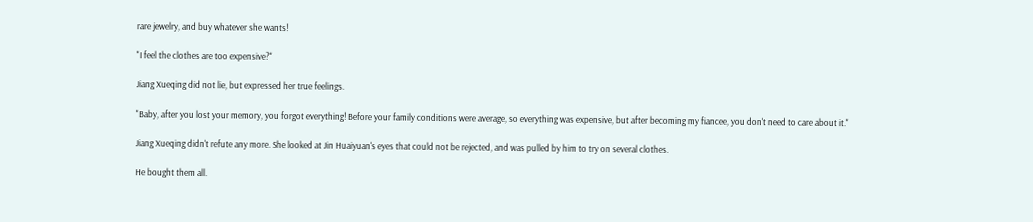rare jewelry, and buy whatever she wants!

"I feel the clothes are too expensive?"

Jiang Xueqing did not lie, but expressed her true feelings.

"Baby, after you lost your memory, you forgot everything! Before your family conditions were average, so everything was expensive, but after becoming my fiancee, you don't need to care about it."

Jiang Xueqing didn't refute any more. She looked at Jin Huaiyuan's eyes that could not be rejected, and was pulled by him to try on several clothes.

He bought them all.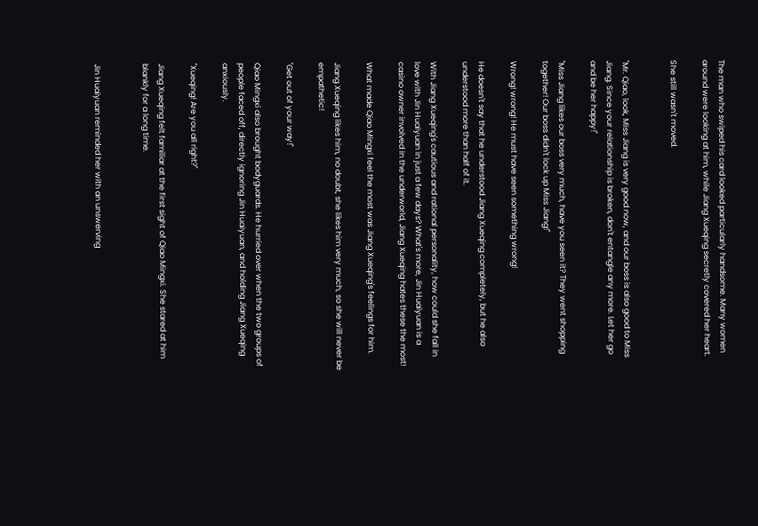The man who swiped his card looked particularly handsome. Many women around were looking at him, while Jiang Xueqing secretly covered her heart.

She still wasn't moved.


"Mr. Qiao, look, Miss Jiang is very good now, and our boss is also good to Miss Jiang. Since your relationship is broken, don't entangle any more. Let her go and be her happy!"

"Miss Jiang likes our boss very much, have you seen it? They went shopping together! Our boss didn't lock up Miss Jiang!"

Wrong! wrong! He must have seen something wrong!

He doesn't say that he understood Jiang Xueqing completely, but he also understood more than half of it.

With Jiang Xueqing's cautious and rational personality, how could she fall in love with Jin Huaiyuan in just a few days? What's more, Jin Huaiyuan is a casino owner involved in the underworld, Jiang Xueqing hates these the most!

What made Qiao Mingxi feel the most was Jiang Xueqing's feelings for him.

Jiang Xueqing likes him, no doubt, she likes him very much, so she will never be empathetic!

"Get out of your way!"

Qiao Mingxi also brought bodyguards. He hurried over when the two groups of people faced off, directly ignoring Jin Huaiyuan, and holding Jiang Xueqing anxiously.

"Xueqing! Are you all right?"

Jiang Xueqing felt familiar at the first sight of Qiao Mingxi. She stared at him blankly for a long time.


Jin Huaiyuan reminded her with an unswerving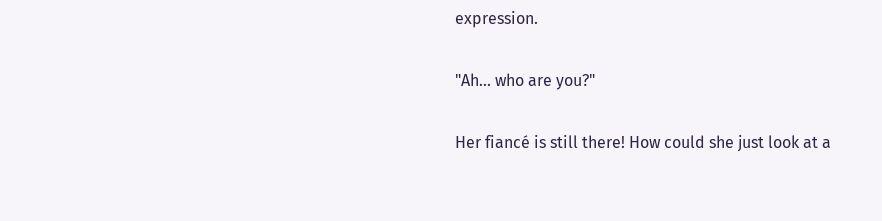expression.

"Ah... who are you?"

Her fiancé is still there! How could she just look at a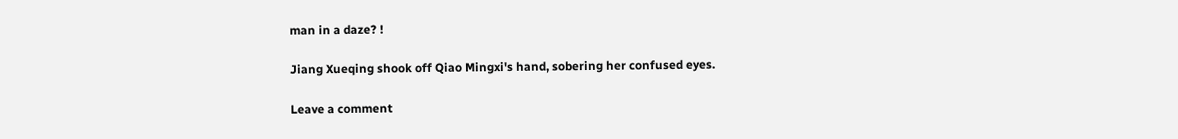man in a daze? !

Jiang Xueqing shook off Qiao Mingxi's hand, sobering her confused eyes.

Leave a comment